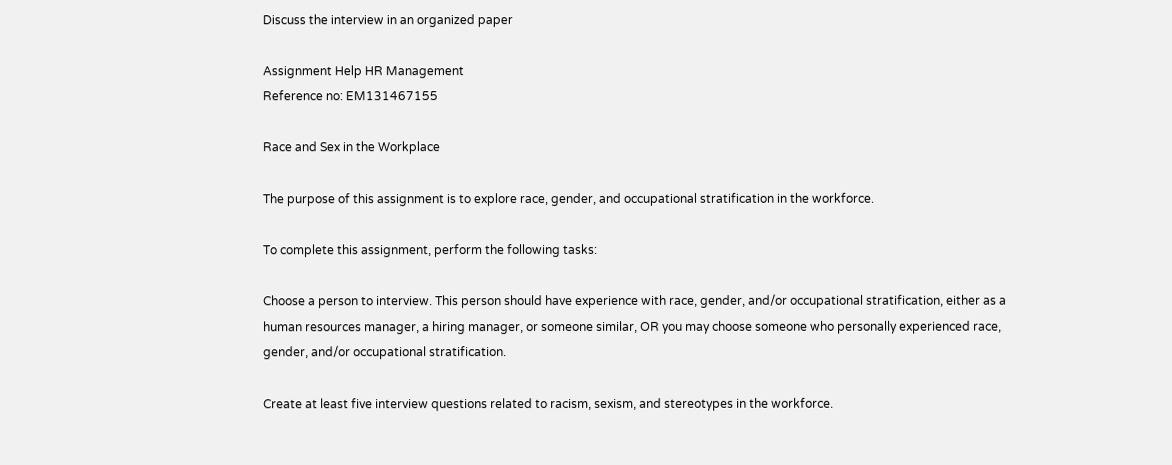Discuss the interview in an organized paper

Assignment Help HR Management
Reference no: EM131467155

Race and Sex in the Workplace

The purpose of this assignment is to explore race, gender, and occupational stratification in the workforce.

To complete this assignment, perform the following tasks:

Choose a person to interview. This person should have experience with race, gender, and/or occupational stratification, either as a human resources manager, a hiring manager, or someone similar, OR you may choose someone who personally experienced race, gender, and/or occupational stratification.

Create at least five interview questions related to racism, sexism, and stereotypes in the workforce.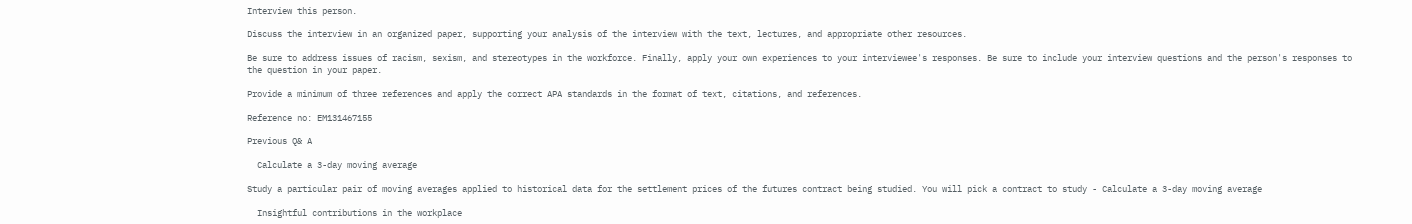Interview this person.

Discuss the interview in an organized paper, supporting your analysis of the interview with the text, lectures, and appropriate other resources.

Be sure to address issues of racism, sexism, and stereotypes in the workforce. Finally, apply your own experiences to your interviewee's responses. Be sure to include your interview questions and the person's responses to the question in your paper.

Provide a minimum of three references and apply the correct APA standards in the format of text, citations, and references.

Reference no: EM131467155

Previous Q& A

  Calculate a 3-day moving average

Study a particular pair of moving averages applied to historical data for the settlement prices of the futures contract being studied. You will pick a contract to study - Calculate a 3-day moving average

  Insightful contributions in the workplace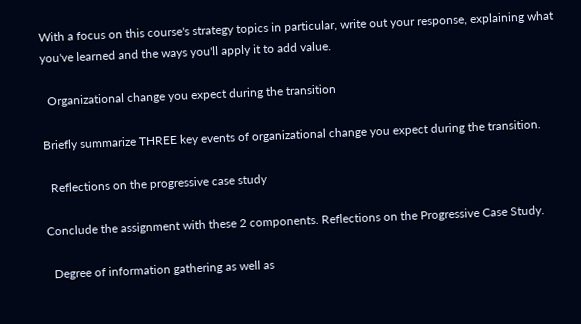With a focus on this course's strategy topics in particular, write out your response, explaining what you've learned and the ways you'll apply it to add value.

  Organizational change you expect during the transition

Briefly summarize THREE key events of organizational change you expect during the transition.

  Reflections on the progressive case study

Conclude the assignment with these 2 components. Reflections on the Progressive Case Study.

  Degree of information gathering as well as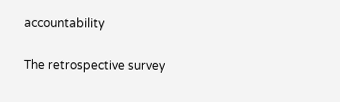accountability

The retrospective survey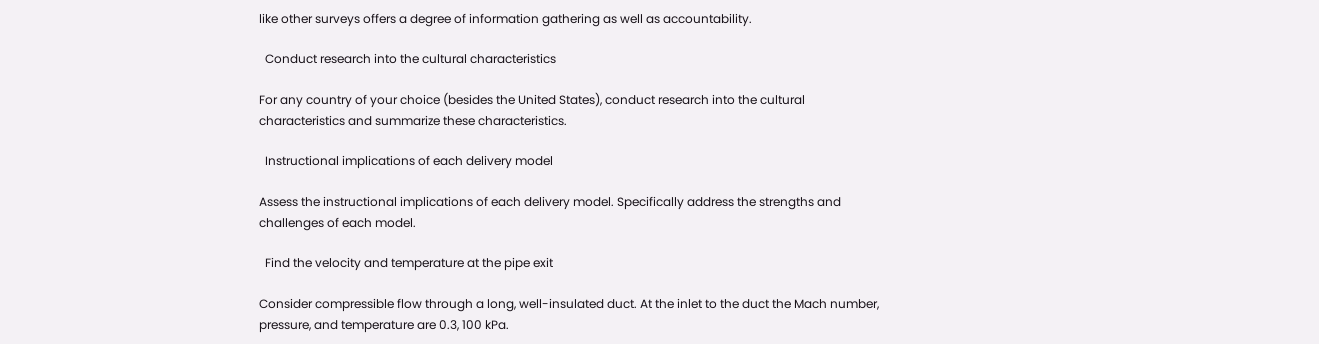like other surveys offers a degree of information gathering as well as accountability.

  Conduct research into the cultural characteristics

For any country of your choice (besides the United States), conduct research into the cultural characteristics and summarize these characteristics.

  Instructional implications of each delivery model

Assess the instructional implications of each delivery model. Specifically address the strengths and challenges of each model.

  Find the velocity and temperature at the pipe exit

Consider compressible flow through a long, well-insulated duct. At the inlet to the duct the Mach number, pressure, and temperature are 0.3, 100 kPa.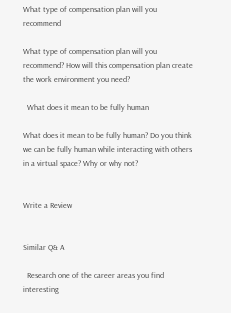What type of compensation plan will you recommend

What type of compensation plan will you recommend? How will this compensation plan create the work environment you need?

  What does it mean to be fully human

What does it mean to be fully human? Do you think we can be fully human while interacting with others in a virtual space? Why or why not?


Write a Review


Similar Q& A

  Research one of the career areas you find interesting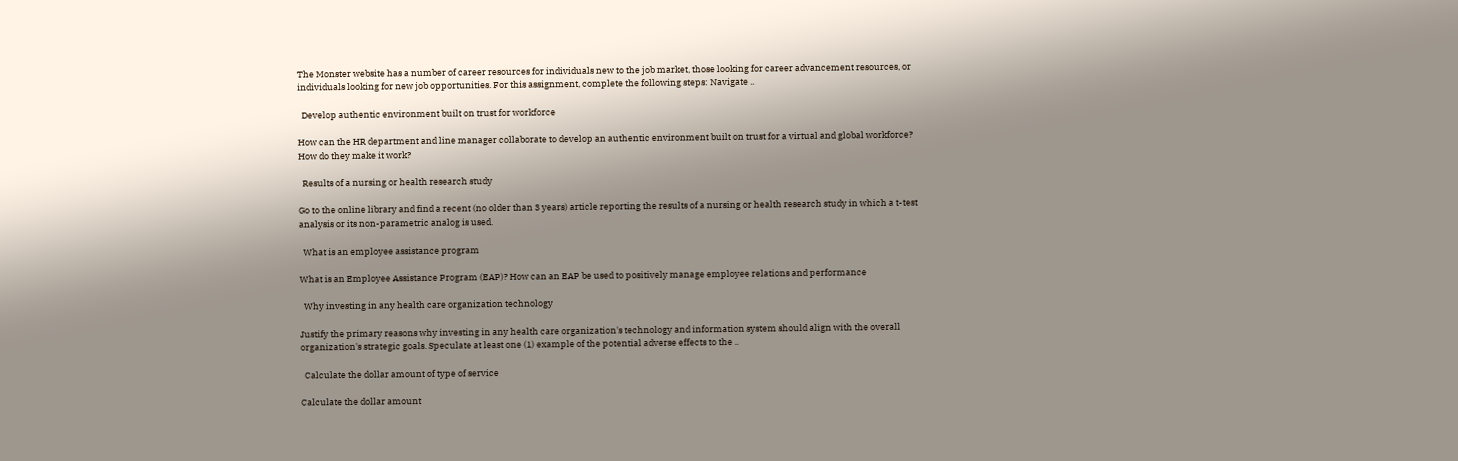The Monster website has a number of career resources for individuals new to the job market, those looking for career advancement resources, or individuals looking for new job opportunities. For this assignment, complete the following steps: Navigate ..

  Develop authentic environment built on trust for workforce

How can the HR department and line manager collaborate to develop an authentic environment built on trust for a virtual and global workforce? How do they make it work?

  Results of a nursing or health research study

Go to the online library and find a recent (no older than 3 years) article reporting the results of a nursing or health research study in which a t-test analysis or its non-parametric analog is used.

  What is an employee assistance program

What is an Employee Assistance Program (EAP)? How can an EAP be used to positively manage employee relations and performance

  Why investing in any health care organization technology

Justify the primary reasons why investing in any health care organization's technology and information system should align with the overall organization's strategic goals. Speculate at least one (1) example of the potential adverse effects to the ..

  Calculate the dollar amount of type of service

Calculate the dollar amount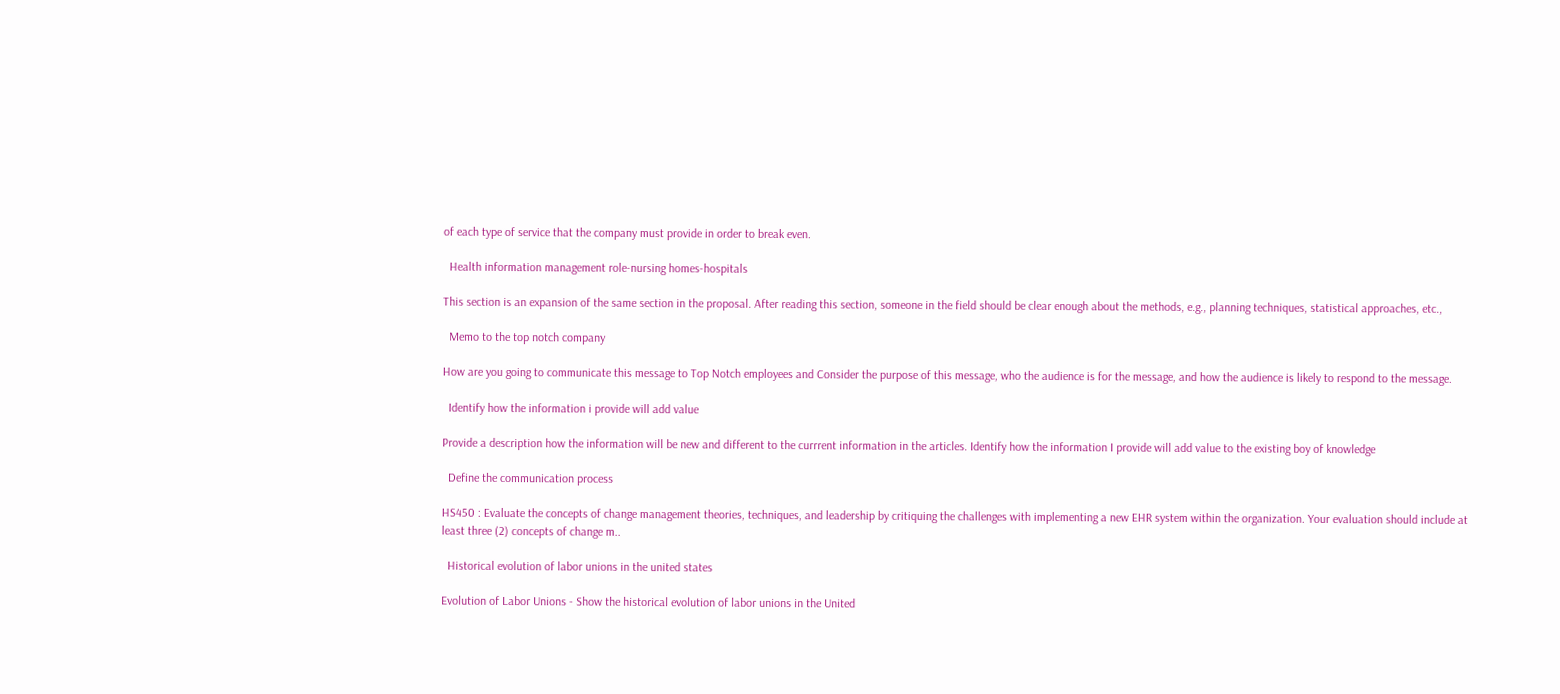of each type of service that the company must provide in order to break even.

  Health information management role-nursing homes-hospitals

This section is an expansion of the same section in the proposal. After reading this section, someone in the field should be clear enough about the methods, e.g., planning techniques, statistical approaches, etc.,

  Memo to the top notch company

How are you going to communicate this message to Top Notch employees and Consider the purpose of this message, who the audience is for the message, and how the audience is likely to respond to the message.

  Identify how the information i provide will add value

Provide a description how the information will be new and different to the currrent information in the articles. Identify how the information I provide will add value to the existing boy of knowledge

  Define the communication process

HS450 : Evaluate the concepts of change management theories, techniques, and leadership by critiquing the challenges with implementing a new EHR system within the organization. Your evaluation should include at least three (2) concepts of change m..

  Historical evolution of labor unions in the united states

Evolution of Labor Unions - Show the historical evolution of labor unions in the United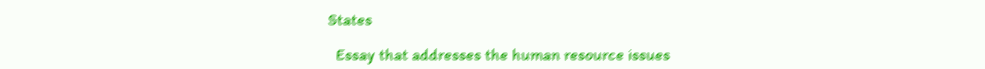States

  Essay that addresses the human resource issues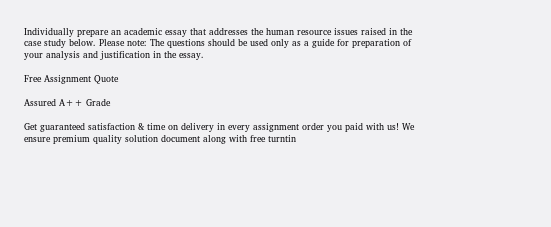Individually prepare an academic essay that addresses the human resource issues raised in the case study below. Please note: The questions should be used only as a guide for preparation of your analysis and justification in the essay.

Free Assignment Quote

Assured A++ Grade

Get guaranteed satisfaction & time on delivery in every assignment order you paid with us! We ensure premium quality solution document along with free turntin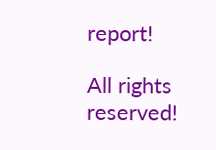report!

All rights reserved!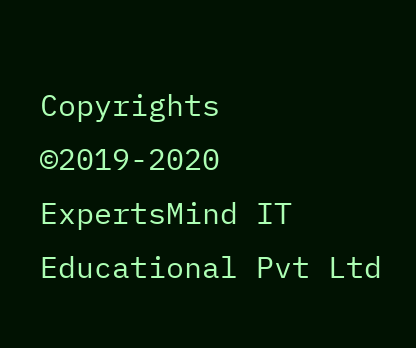Copyrights ©2019-2020 ExpertsMind IT Educational Pvt Ltd